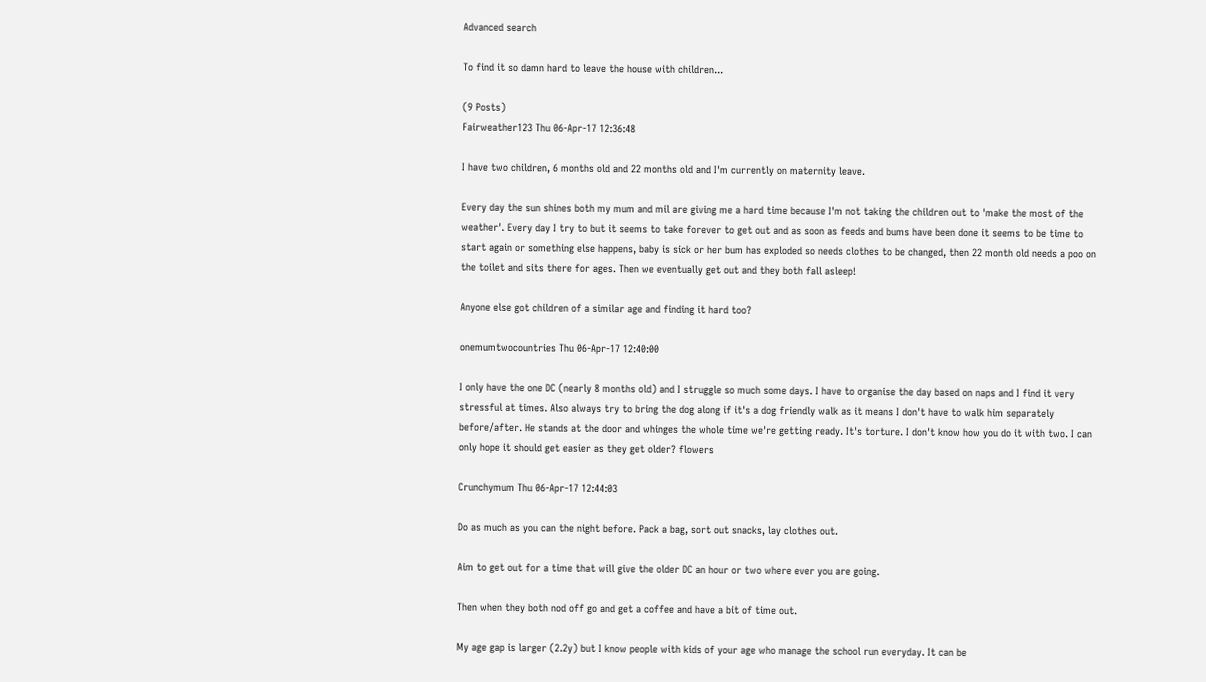Advanced search

To find it so damn hard to leave the house with children...

(9 Posts)
Fairweather123 Thu 06-Apr-17 12:36:48

I have two children, 6 months old and 22 months old and I'm currently on maternity leave.

Every day the sun shines both my mum and mil are giving me a hard time because I'm not taking the children out to 'make the most of the weather'. Every day I try to but it seems to take forever to get out and as soon as feeds and bums have been done it seems to be time to start again or something else happens, baby is sick or her bum has exploded so needs clothes to be changed, then 22 month old needs a poo on the toilet and sits there for ages. Then we eventually get out and they both fall asleep!

Anyone else got children of a similar age and finding it hard too?

onemumtwocountries Thu 06-Apr-17 12:40:00

I only have the one DC (nearly 8 months old) and I struggle so much some days. I have to organise the day based on naps and I find it very stressful at times. Also always try to bring the dog along if it's a dog friendly walk as it means I don't have to walk him separately before/after. He stands at the door and whinges the whole time we're getting ready. It's torture. I don't know how you do it with two. I can only hope it should get easier as they get older? flowers

Crunchymum Thu 06-Apr-17 12:44:03

Do as much as you can the night before. Pack a bag, sort out snacks, lay clothes out.

Aim to get out for a time that will give the older DC an hour or two where ever you are going.

Then when they both nod off go and get a coffee and have a bit of time out.

My age gap is larger (2.2y) but I know people with kids of your age who manage the school run everyday. It can be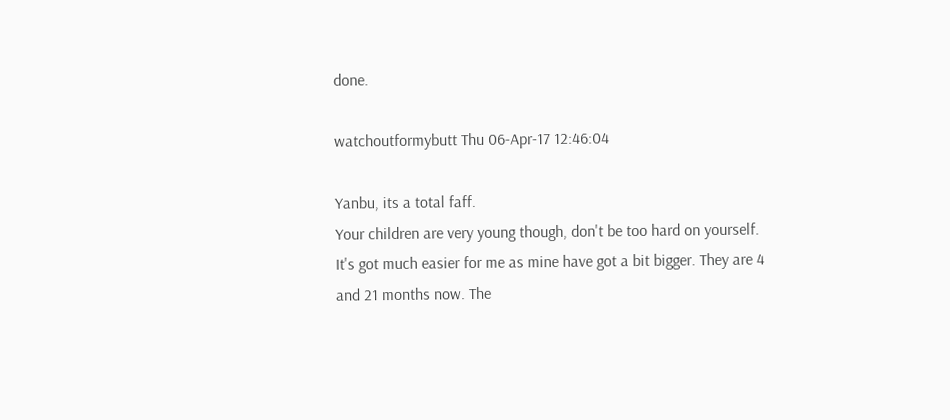done.

watchoutformybutt Thu 06-Apr-17 12:46:04

Yanbu, its a total faff.
Your children are very young though, don't be too hard on yourself. It's got much easier for me as mine have got a bit bigger. They are 4 and 21 months now. The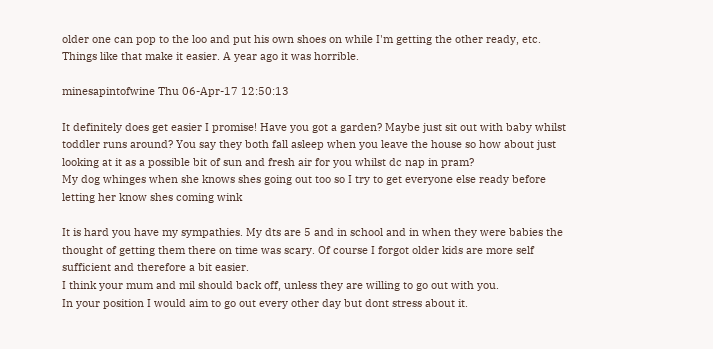older one can pop to the loo and put his own shoes on while I'm getting the other ready, etc. Things like that make it easier. A year ago it was horrible.

minesapintofwine Thu 06-Apr-17 12:50:13

It definitely does get easier I promise! Have you got a garden? Maybe just sit out with baby whilst toddler runs around? You say they both fall asleep when you leave the house so how about just looking at it as a possible bit of sun and fresh air for you whilst dc nap in pram?
My dog whinges when she knows shes going out too so I try to get everyone else ready before letting her know shes coming wink

It is hard you have my sympathies. My dts are 5 and in school and in when they were babies the thought of getting them there on time was scary. Of course I forgot older kids are more self sufficient and therefore a bit easier.
I think your mum and mil should back off, unless they are willing to go out with you.
In your position I would aim to go out every other day but dont stress about it.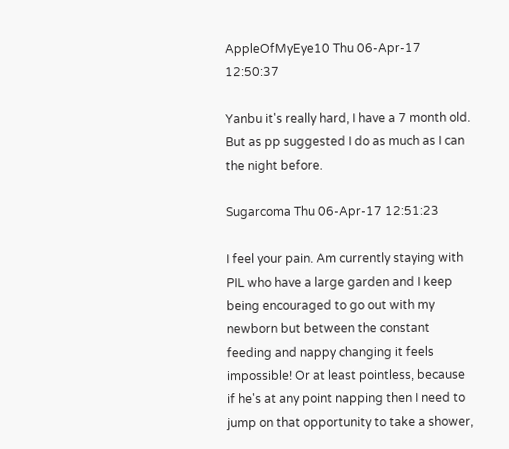AppleOfMyEye10 Thu 06-Apr-17 12:50:37

Yanbu it's really hard, I have a 7 month old. But as pp suggested I do as much as I can the night before.

Sugarcoma Thu 06-Apr-17 12:51:23

I feel your pain. Am currently staying with PIL who have a large garden and I keep being encouraged to go out with my newborn but between the constant feeding and nappy changing it feels impossible! Or at least pointless, because if he's at any point napping then I need to jump on that opportunity to take a shower,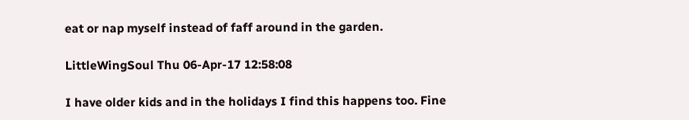eat or nap myself instead of faff around in the garden.

LittleWingSoul Thu 06-Apr-17 12:58:08

I have older kids and in the holidays I find this happens too. Fine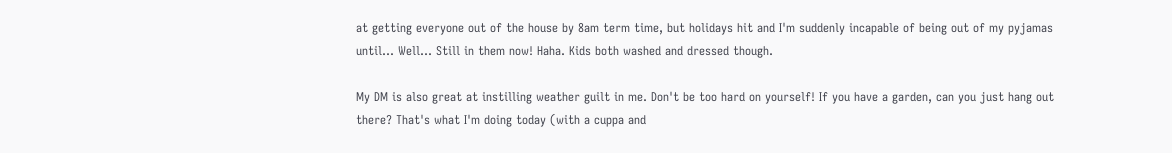at getting everyone out of the house by 8am term time, but holidays hit and I'm suddenly incapable of being out of my pyjamas until... Well... Still in them now! Haha. Kids both washed and dressed though.

My DM is also great at instilling weather guilt in me. Don't be too hard on yourself! If you have a garden, can you just hang out there? That's what I'm doing today (with a cuppa and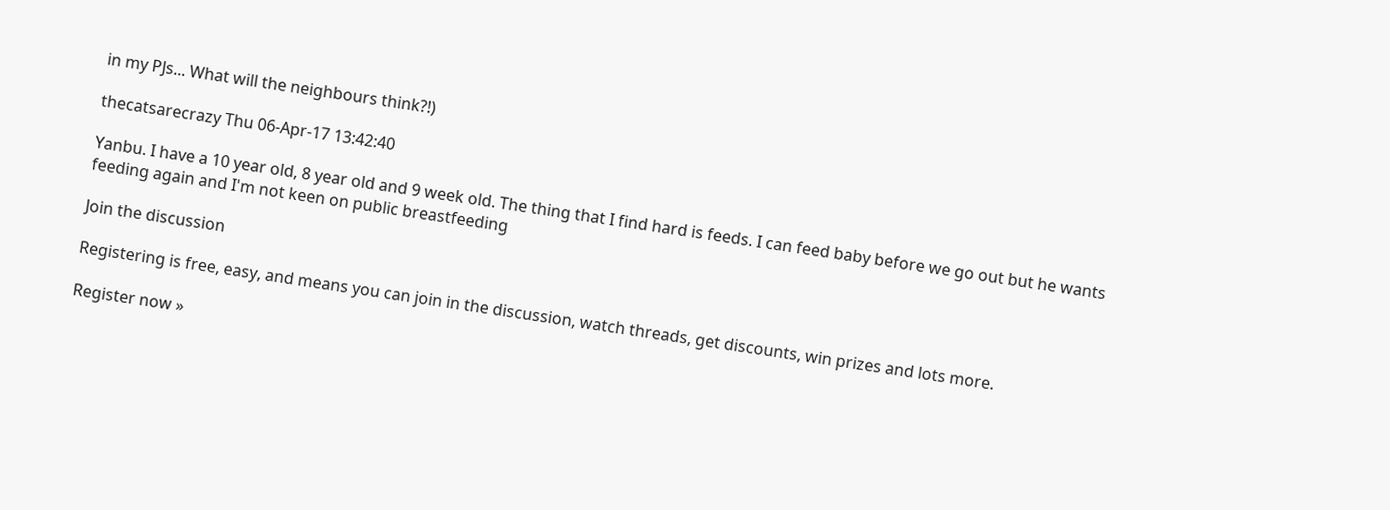in my PJs... What will the neighbours think?!)

thecatsarecrazy Thu 06-Apr-17 13:42:40

Yanbu. I have a 10 year old, 8 year old and 9 week old. The thing that I find hard is feeds. I can feed baby before we go out but he wants feeding again and I'm not keen on public breastfeeding

Join the discussion

Registering is free, easy, and means you can join in the discussion, watch threads, get discounts, win prizes and lots more.

Register now »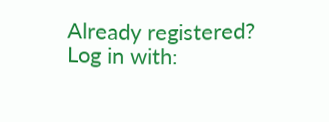Already registered? Log in with: